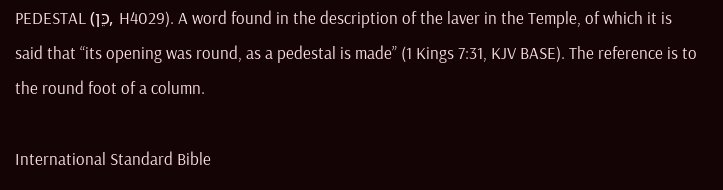PEDESTAL (כֵּן, H4029). A word found in the description of the laver in the Temple, of which it is said that “its opening was round, as a pedestal is made” (1 Kings 7:31, KJV BASE). The reference is to the round foot of a column.

International Standard Bible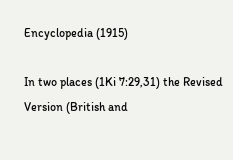Encyclopedia (1915)

In two places (1Ki 7:29,31) the Revised Version (British and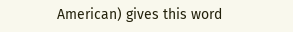American) gives this word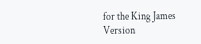for the King James Version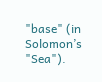"base" (in Solomon’s "Sea").